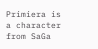Primiera is a character from SaGa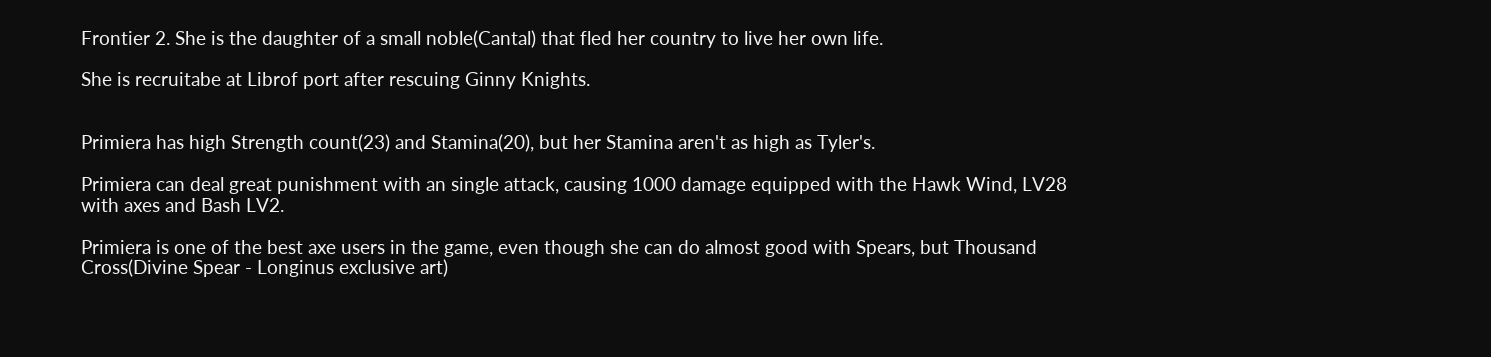Frontier 2. She is the daughter of a small noble(Cantal) that fled her country to live her own life.

She is recruitabe at Librof port after rescuing Ginny Knights.


Primiera has high Strength count(23) and Stamina(20), but her Stamina aren't as high as Tyler's.

Primiera can deal great punishment with an single attack, causing 1000 damage equipped with the Hawk Wind, LV28 with axes and Bash LV2.

Primiera is one of the best axe users in the game, even though she can do almost good with Spears, but Thousand Cross(Divine Spear - Longinus exclusive art)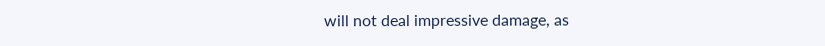will not deal impressive damage, as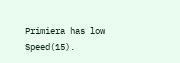Primiera has low Speed(15).